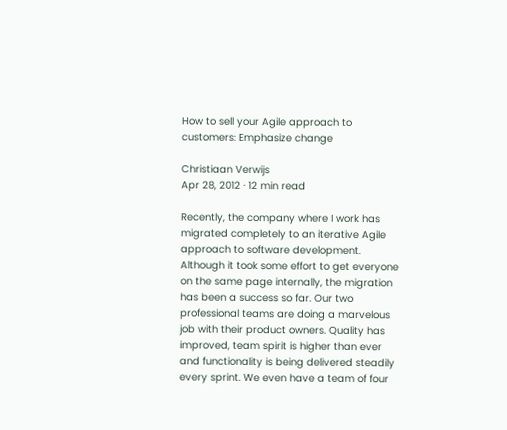How to sell your Agile approach to customers: Emphasize change

Christiaan Verwijs
Apr 28, 2012 · 12 min read

Recently, the company where I work has migrated completely to an iterative Agile approach to software development. Although it took some effort to get everyone on the same page internally, the migration has been a success so far. Our two professional teams are doing a marvelous job with their product owners. Quality has improved, team spirit is higher than ever and functionality is being delivered steadily every sprint. We even have a team of four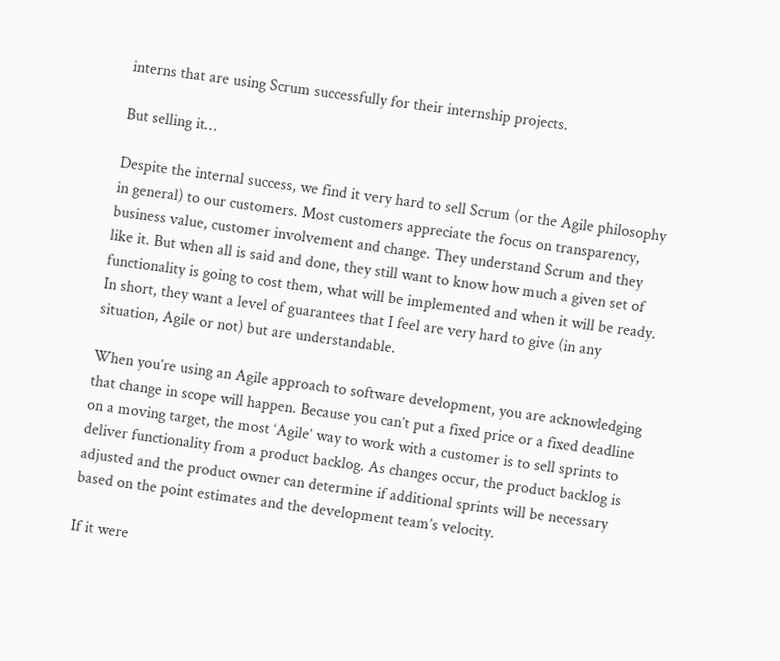interns that are using Scrum successfully for their internship projects.

But selling it…

Despite the internal success, we find it very hard to sell Scrum (or the Agile philosophy in general) to our customers. Most customers appreciate the focus on transparency, business value, customer involvement and change. They understand Scrum and they like it. But when all is said and done, they still want to know how much a given set of functionality is going to cost them, what will be implemented and when it will be ready. In short, they want a level of guarantees that I feel are very hard to give (in any situation, Agile or not) but are understandable.

When you’re using an Agile approach to software development, you are acknowledging that change in scope will happen. Because you can’t put a fixed price or a fixed deadline on a moving target, the most ‘Agile’ way to work with a customer is to sell sprints to deliver functionality from a product backlog. As changes occur, the product backlog is adjusted and the product owner can determine if additional sprints will be necessary based on the point estimates and the development team’s velocity.

If it were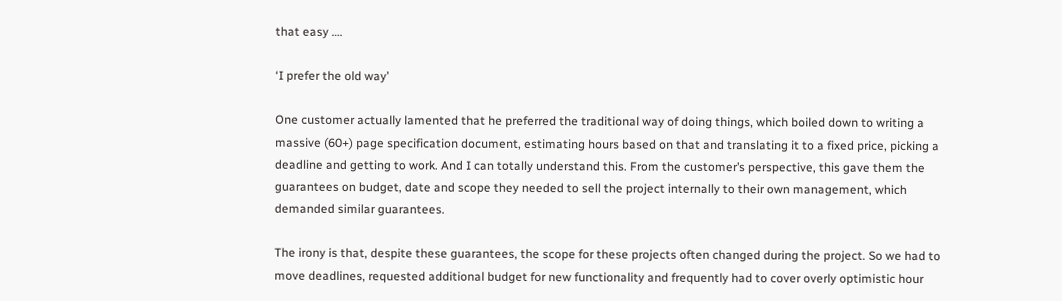that easy ….

‘I prefer the old way’

One customer actually lamented that he preferred the traditional way of doing things, which boiled down to writing a massive (60+) page specification document, estimating hours based on that and translating it to a fixed price, picking a deadline and getting to work. And I can totally understand this. From the customer’s perspective, this gave them the guarantees on budget, date and scope they needed to sell the project internally to their own management, which demanded similar guarantees.

The irony is that, despite these guarantees, the scope for these projects often changed during the project. So we had to move deadlines, requested additional budget for new functionality and frequently had to cover overly optimistic hour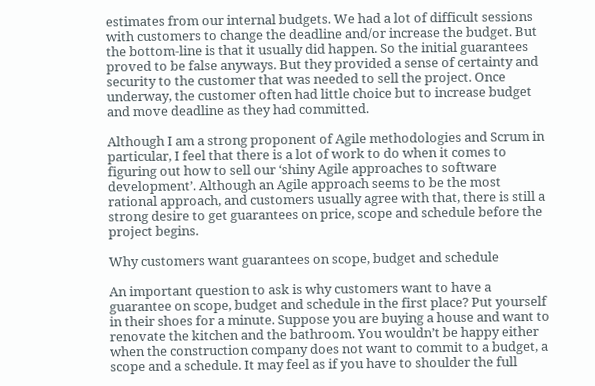estimates from our internal budgets. We had a lot of difficult sessions with customers to change the deadline and/or increase the budget. But the bottom-line is that it usually did happen. So the initial guarantees proved to be false anyways. But they provided a sense of certainty and security to the customer that was needed to sell the project. Once underway, the customer often had little choice but to increase budget and move deadline as they had committed.

Although I am a strong proponent of Agile methodologies and Scrum in particular, I feel that there is a lot of work to do when it comes to figuring out how to sell our ‘shiny Agile approaches to software development’. Although an Agile approach seems to be the most rational approach, and customers usually agree with that, there is still a strong desire to get guarantees on price, scope and schedule before the project begins.

Why customers want guarantees on scope, budget and schedule

An important question to ask is why customers want to have a guarantee on scope, budget and schedule in the first place? Put yourself in their shoes for a minute. Suppose you are buying a house and want to renovate the kitchen and the bathroom. You wouldn’t be happy either when the construction company does not want to commit to a budget, a scope and a schedule. It may feel as if you have to shoulder the full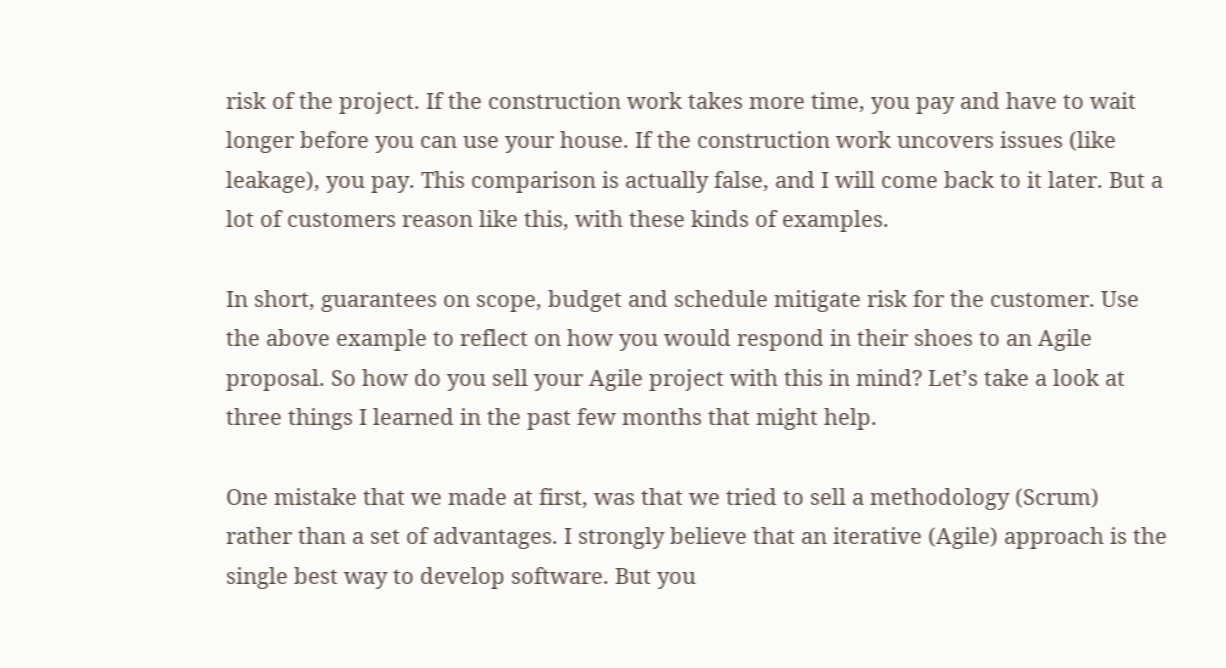risk of the project. If the construction work takes more time, you pay and have to wait longer before you can use your house. If the construction work uncovers issues (like leakage), you pay. This comparison is actually false, and I will come back to it later. But a lot of customers reason like this, with these kinds of examples.

In short, guarantees on scope, budget and schedule mitigate risk for the customer. Use the above example to reflect on how you would respond in their shoes to an Agile proposal. So how do you sell your Agile project with this in mind? Let’s take a look at three things I learned in the past few months that might help.

One mistake that we made at first, was that we tried to sell a methodology (Scrum) rather than a set of advantages. I strongly believe that an iterative (Agile) approach is the single best way to develop software. But you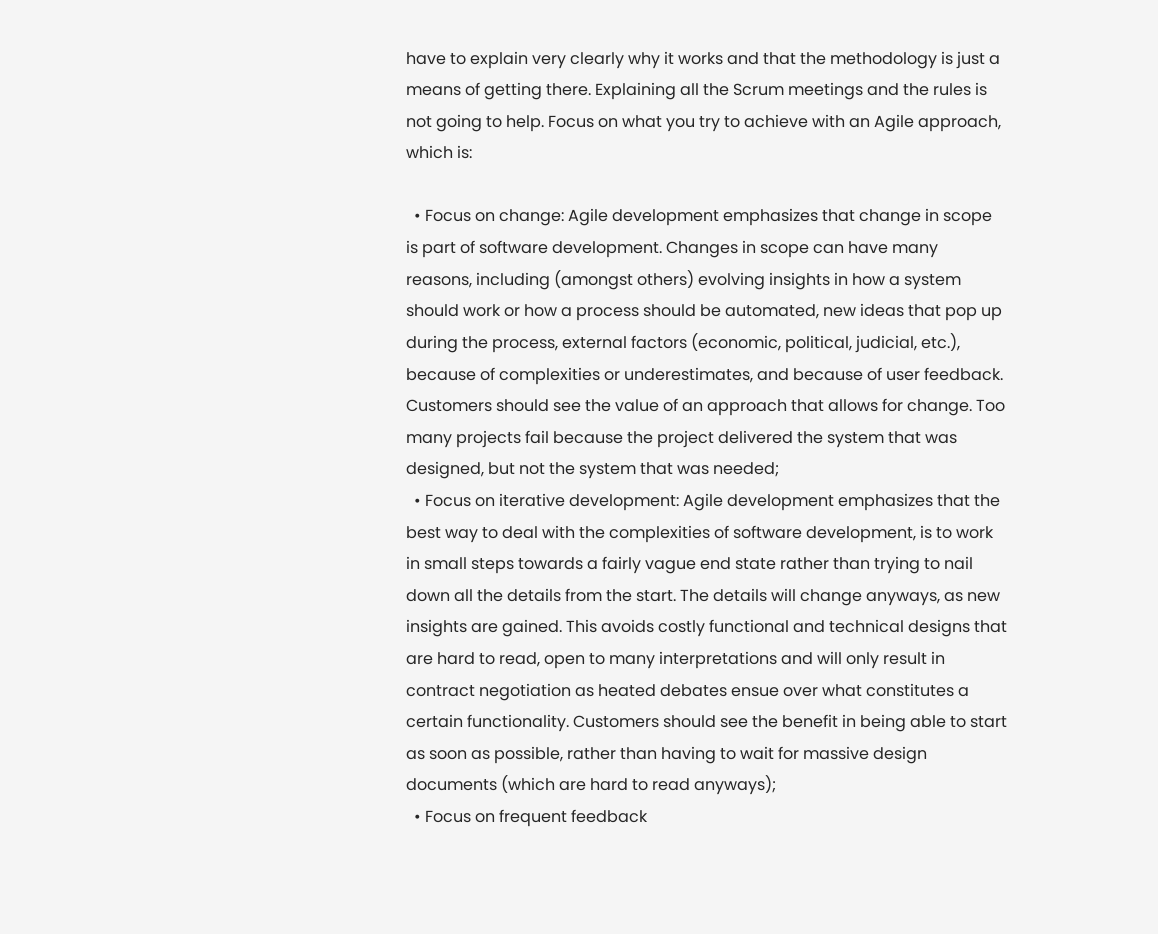have to explain very clearly why it works and that the methodology is just a means of getting there. Explaining all the Scrum meetings and the rules is not going to help. Focus on what you try to achieve with an Agile approach, which is:

  • Focus on change: Agile development emphasizes that change in scope is part of software development. Changes in scope can have many reasons, including (amongst others) evolving insights in how a system should work or how a process should be automated, new ideas that pop up during the process, external factors (economic, political, judicial, etc.), because of complexities or underestimates, and because of user feedback. Customers should see the value of an approach that allows for change. Too many projects fail because the project delivered the system that was designed, but not the system that was needed;
  • Focus on iterative development: Agile development emphasizes that the best way to deal with the complexities of software development, is to work in small steps towards a fairly vague end state rather than trying to nail down all the details from the start. The details will change anyways, as new insights are gained. This avoids costly functional and technical designs that are hard to read, open to many interpretations and will only result in contract negotiation as heated debates ensue over what constitutes a certain functionality. Customers should see the benefit in being able to start as soon as possible, rather than having to wait for massive design documents (which are hard to read anyways);
  • Focus on frequent feedback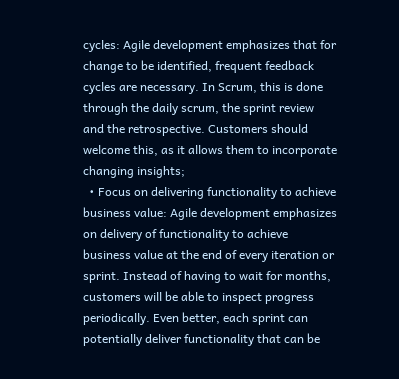cycles: Agile development emphasizes that for change to be identified, frequent feedback cycles are necessary. In Scrum, this is done through the daily scrum, the sprint review and the retrospective. Customers should welcome this, as it allows them to incorporate changing insights;
  • Focus on delivering functionality to achieve business value: Agile development emphasizes on delivery of functionality to achieve business value at the end of every iteration or sprint. Instead of having to wait for months, customers will be able to inspect progress periodically. Even better, each sprint can potentially deliver functionality that can be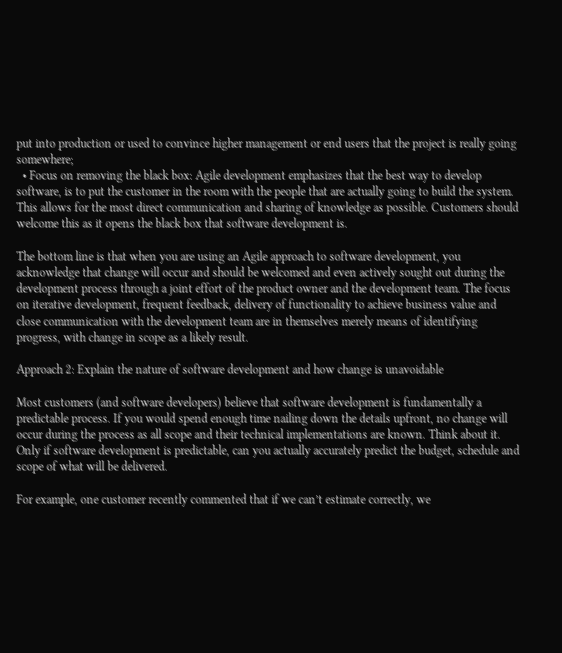put into production or used to convince higher management or end users that the project is really going somewhere;
  • Focus on removing the black box: Agile development emphasizes that the best way to develop software, is to put the customer in the room with the people that are actually going to build the system. This allows for the most direct communication and sharing of knowledge as possible. Customers should welcome this as it opens the black box that software development is.

The bottom line is that when you are using an Agile approach to software development, you acknowledge that change will occur and should be welcomed and even actively sought out during the development process through a joint effort of the product owner and the development team. The focus on iterative development, frequent feedback, delivery of functionality to achieve business value and close communication with the development team are in themselves merely means of identifying progress, with change in scope as a likely result.

Approach 2: Explain the nature of software development and how change is unavoidable

Most customers (and software developers) believe that software development is fundamentally a predictable process. If you would spend enough time nailing down the details upfront, no change will occur during the process as all scope and their technical implementations are known. Think about it. Only if software development is predictable, can you actually accurately predict the budget, schedule and scope of what will be delivered.

For example, one customer recently commented that if we can’t estimate correctly, we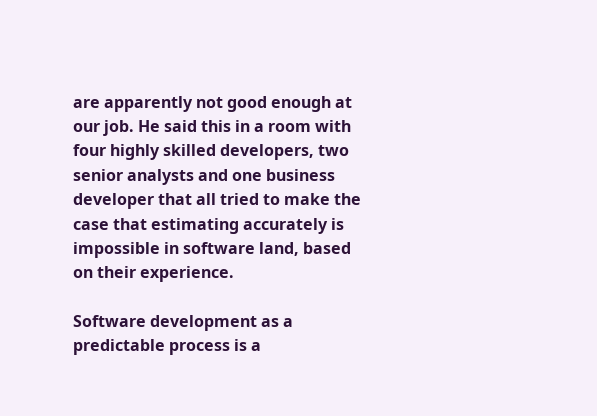are apparently not good enough at our job. He said this in a room with four highly skilled developers, two senior analysts and one business developer that all tried to make the case that estimating accurately is impossible in software land, based on their experience.

Software development as a predictable process is a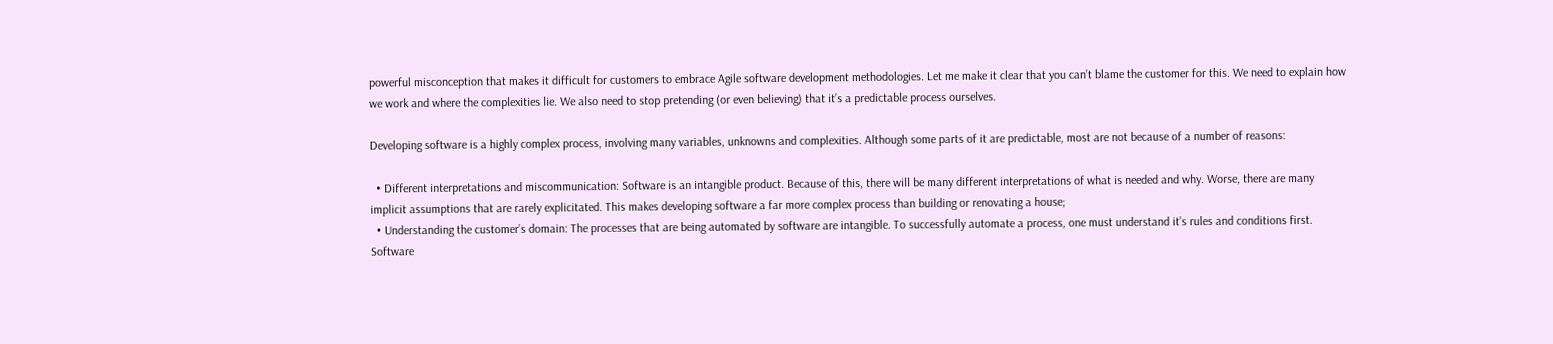powerful misconception that makes it difficult for customers to embrace Agile software development methodologies. Let me make it clear that you can’t blame the customer for this. We need to explain how we work and where the complexities lie. We also need to stop pretending (or even believing) that it’s a predictable process ourselves.

Developing software is a highly complex process, involving many variables, unknowns and complexities. Although some parts of it are predictable, most are not because of a number of reasons:

  • Different interpretations and miscommunication: Software is an intangible product. Because of this, there will be many different interpretations of what is needed and why. Worse, there are many implicit assumptions that are rarely explicitated. This makes developing software a far more complex process than building or renovating a house;
  • Understanding the customer’s domain: The processes that are being automated by software are intangible. To successfully automate a process, one must understand it’s rules and conditions first. Software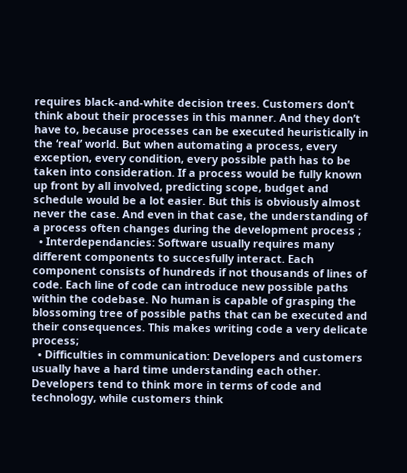requires black-and-white decision trees. Customers don’t think about their processes in this manner. And they don’t have to, because processes can be executed heuristically in the ‘real’ world. But when automating a process, every exception, every condition, every possible path has to be taken into consideration. If a process would be fully known up front by all involved, predicting scope, budget and schedule would be a lot easier. But this is obviously almost never the case. And even in that case, the understanding of a process often changes during the development process ;
  • Interdependancies: Software usually requires many different components to succesfully interact. Each component consists of hundreds if not thousands of lines of code. Each line of code can introduce new possible paths within the codebase. No human is capable of grasping the blossoming tree of possible paths that can be executed and their consequences. This makes writing code a very delicate process;
  • Difficulties in communication: Developers and customers usually have a hard time understanding each other. Developers tend to think more in terms of code and technology, while customers think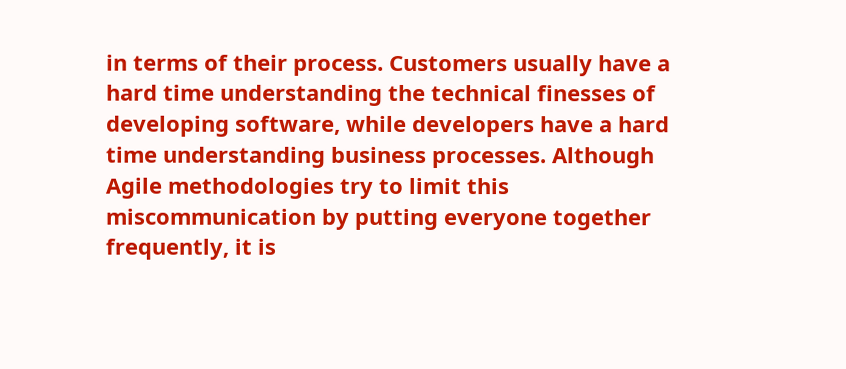in terms of their process. Customers usually have a hard time understanding the technical finesses of developing software, while developers have a hard time understanding business processes. Although Agile methodologies try to limit this miscommunication by putting everyone together frequently, it is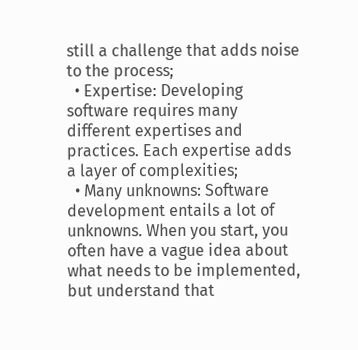still a challenge that adds noise to the process;
  • Expertise: Developing software requires many different expertises and practices. Each expertise adds a layer of complexities;
  • Many unknowns: Software development entails a lot of unknowns. When you start, you often have a vague idea about what needs to be implemented, but understand that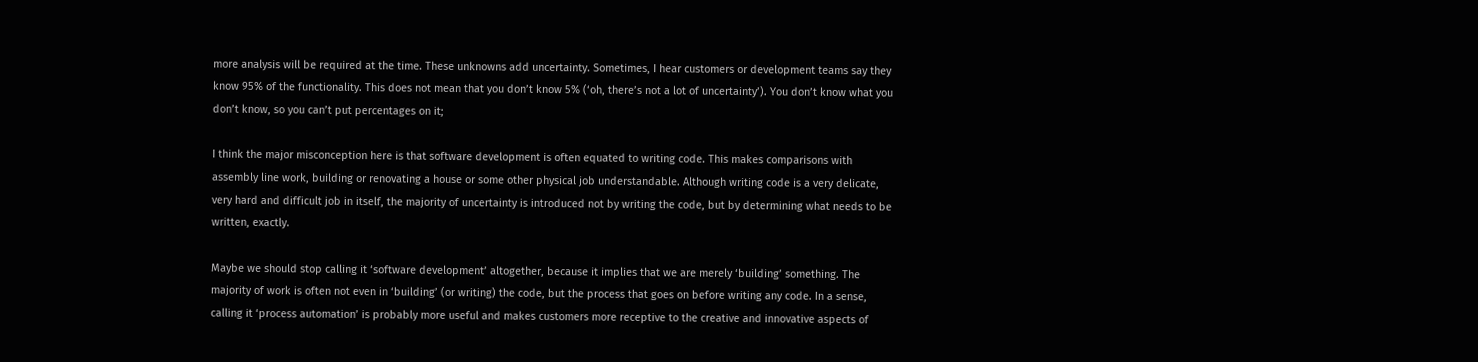more analysis will be required at the time. These unknowns add uncertainty. Sometimes, I hear customers or development teams say they know 95% of the functionality. This does not mean that you don’t know 5% (‘oh, there’s not a lot of uncertainty’). You don’t know what you don’t know, so you can’t put percentages on it;

I think the major misconception here is that software development is often equated to writing code. This makes comparisons with assembly line work, building or renovating a house or some other physical job understandable. Although writing code is a very delicate, very hard and difficult job in itself, the majority of uncertainty is introduced not by writing the code, but by determining what needs to be written, exactly.

Maybe we should stop calling it ‘software development’ altogether, because it implies that we are merely ‘building’ something. The majority of work is often not even in ‘building’ (or writing) the code, but the process that goes on before writing any code. In a sense, calling it ‘process automation’ is probably more useful and makes customers more receptive to the creative and innovative aspects of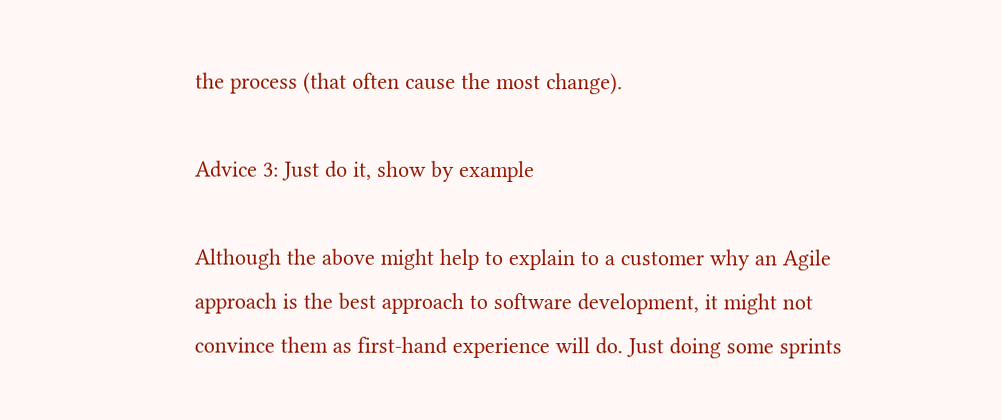the process (that often cause the most change).

Advice 3: Just do it, show by example

Although the above might help to explain to a customer why an Agile approach is the best approach to software development, it might not convince them as first-hand experience will do. Just doing some sprints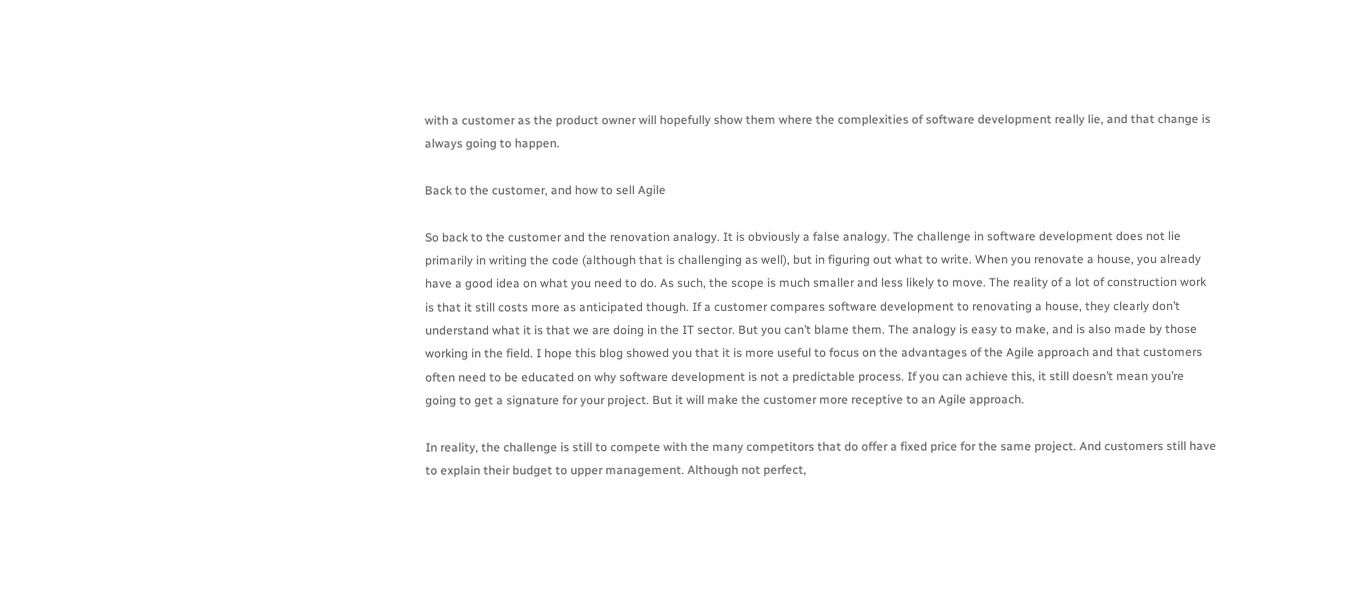with a customer as the product owner will hopefully show them where the complexities of software development really lie, and that change is always going to happen.

Back to the customer, and how to sell Agile

So back to the customer and the renovation analogy. It is obviously a false analogy. The challenge in software development does not lie primarily in writing the code (although that is challenging as well), but in figuring out what to write. When you renovate a house, you already have a good idea on what you need to do. As such, the scope is much smaller and less likely to move. The reality of a lot of construction work is that it still costs more as anticipated though. If a customer compares software development to renovating a house, they clearly don’t understand what it is that we are doing in the IT sector. But you can’t blame them. The analogy is easy to make, and is also made by those working in the field. I hope this blog showed you that it is more useful to focus on the advantages of the Agile approach and that customers often need to be educated on why software development is not a predictable process. If you can achieve this, it still doesn’t mean you’re going to get a signature for your project. But it will make the customer more receptive to an Agile approach.

In reality, the challenge is still to compete with the many competitors that do offer a fixed price for the same project. And customers still have to explain their budget to upper management. Although not perfect,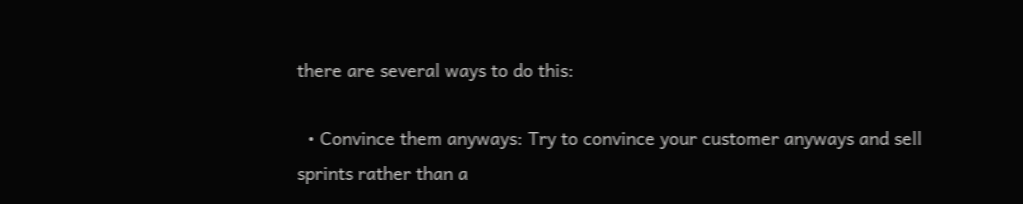there are several ways to do this:

  • Convince them anyways: Try to convince your customer anyways and sell sprints rather than a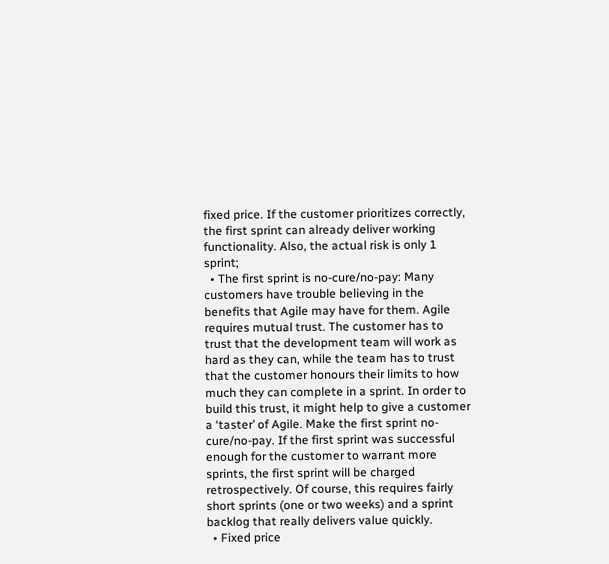fixed price. If the customer prioritizes correctly, the first sprint can already deliver working functionality. Also, the actual risk is only 1 sprint;
  • The first sprint is no-cure/no-pay: Many customers have trouble believing in the benefits that Agile may have for them. Agile requires mutual trust. The customer has to trust that the development team will work as hard as they can, while the team has to trust that the customer honours their limits to how much they can complete in a sprint. In order to build this trust, it might help to give a customer a ‘taster’ of Agile. Make the first sprint no-cure/no-pay. If the first sprint was successful enough for the customer to warrant more sprints, the first sprint will be charged retrospectively. Of course, this requires fairly short sprints (one or two weeks) and a sprint backlog that really delivers value quickly.
  • Fixed price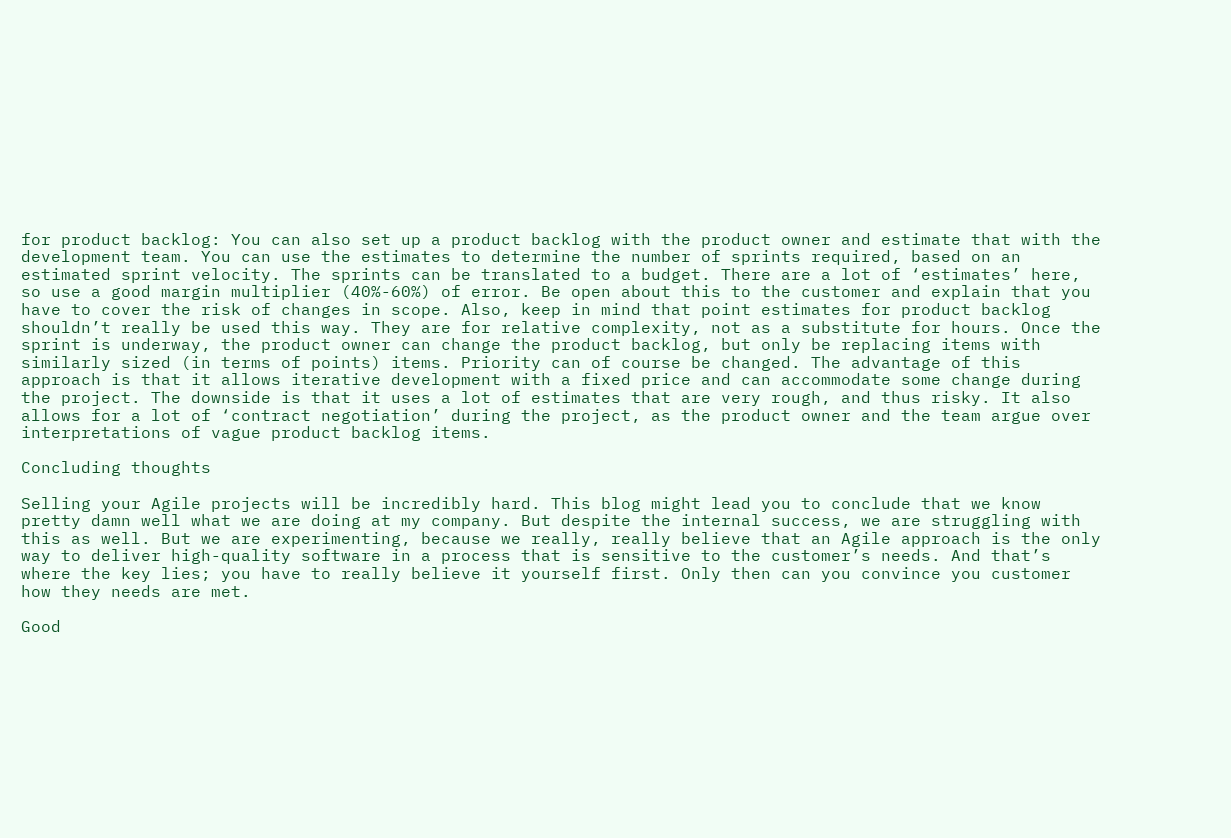for product backlog: You can also set up a product backlog with the product owner and estimate that with the development team. You can use the estimates to determine the number of sprints required, based on an estimated sprint velocity. The sprints can be translated to a budget. There are a lot of ‘estimates’ here, so use a good margin multiplier (40%-60%) of error. Be open about this to the customer and explain that you have to cover the risk of changes in scope. Also, keep in mind that point estimates for product backlog shouldn’t really be used this way. They are for relative complexity, not as a substitute for hours. Once the sprint is underway, the product owner can change the product backlog, but only be replacing items with similarly sized (in terms of points) items. Priority can of course be changed. The advantage of this approach is that it allows iterative development with a fixed price and can accommodate some change during the project. The downside is that it uses a lot of estimates that are very rough, and thus risky. It also allows for a lot of ‘contract negotiation’ during the project, as the product owner and the team argue over interpretations of vague product backlog items.

Concluding thoughts

Selling your Agile projects will be incredibly hard. This blog might lead you to conclude that we know pretty damn well what we are doing at my company. But despite the internal success, we are struggling with this as well. But we are experimenting, because we really, really believe that an Agile approach is the only way to deliver high-quality software in a process that is sensitive to the customer’s needs. And that’s where the key lies; you have to really believe it yourself first. Only then can you convince you customer how they needs are met.

Good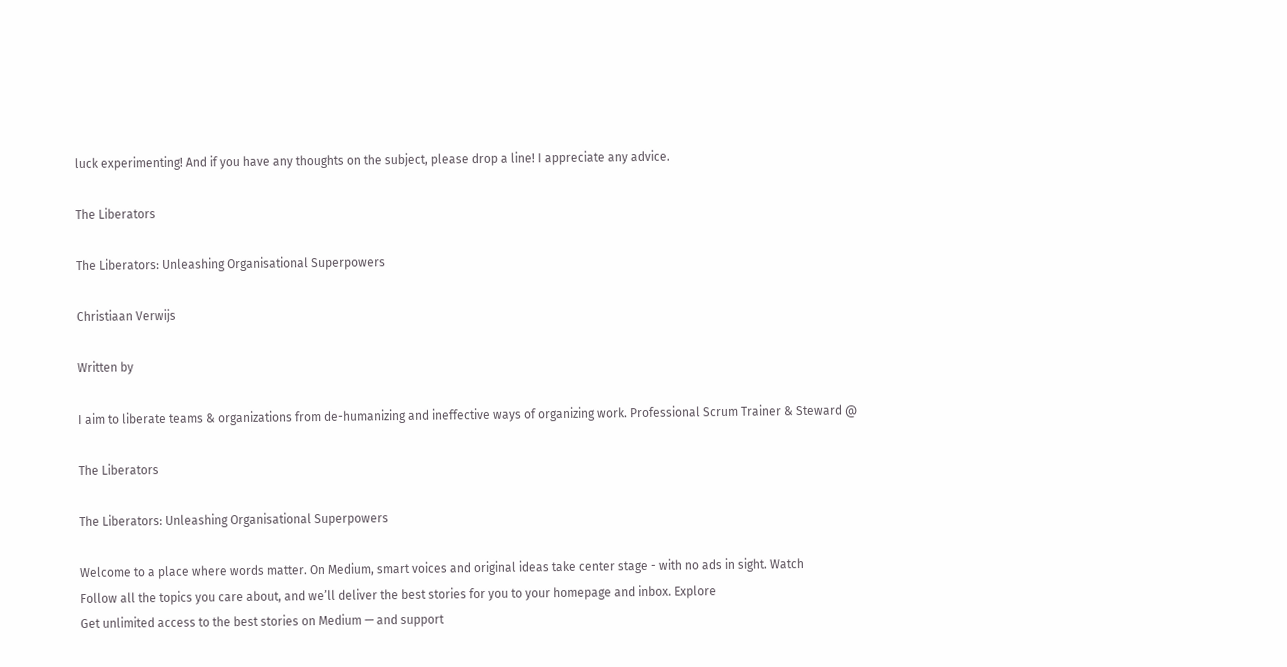luck experimenting! And if you have any thoughts on the subject, please drop a line! I appreciate any advice.

The Liberators

The Liberators: Unleashing Organisational Superpowers

Christiaan Verwijs

Written by

I aim to liberate teams & organizations from de-humanizing and ineffective ways of organizing work. Professional Scrum Trainer & Steward @

The Liberators

The Liberators: Unleashing Organisational Superpowers

Welcome to a place where words matter. On Medium, smart voices and original ideas take center stage - with no ads in sight. Watch
Follow all the topics you care about, and we’ll deliver the best stories for you to your homepage and inbox. Explore
Get unlimited access to the best stories on Medium — and support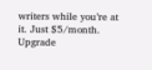writers while you’re at it. Just $5/month. Upgrade